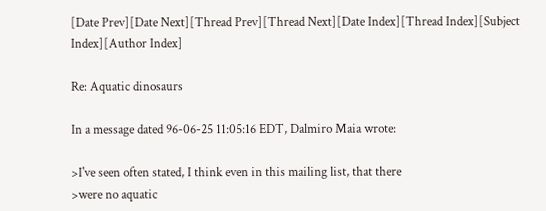[Date Prev][Date Next][Thread Prev][Thread Next][Date Index][Thread Index][Subject Index][Author Index]

Re: Aquatic dinosaurs

In a message dated 96-06-25 11:05:16 EDT, Dalmiro Maia wrote:

>I've seen often stated, I think even in this mailing list, that there
>were no aquatic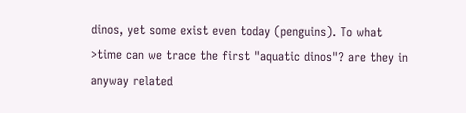dinos, yet some exist even today (penguins). To what
>time can we trace the first "aquatic dinos"? are they in anyway related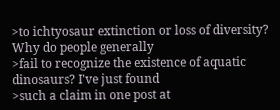>to ichtyosaur extinction or loss of diversity? Why do people generally
>fail to recognize the existence of aquatic dinosaurs? I've just found
>such a claim in one post at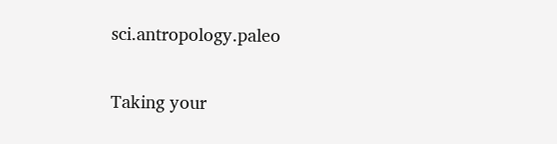sci.antropology.paleo

Taking your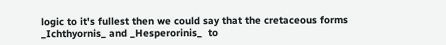logic to it's fullest then we could say that the cretaceous forms
_Ichthyornis_ and _Hesperorinis_  to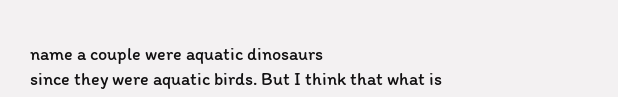name a couple were aquatic dinosaurs
since they were aquatic birds. But I think that what is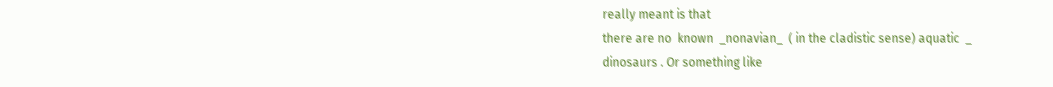really meant is that
there are no  known  _nonavian_  ( in the cladistic sense) aquatic  _
dinosaurs . Or something like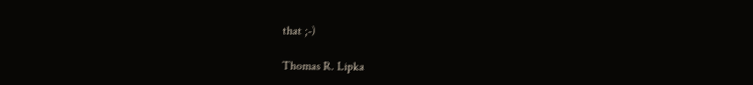that ;-)

Thomas R. Lipka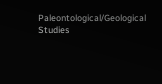Paleontological/Geological Studies